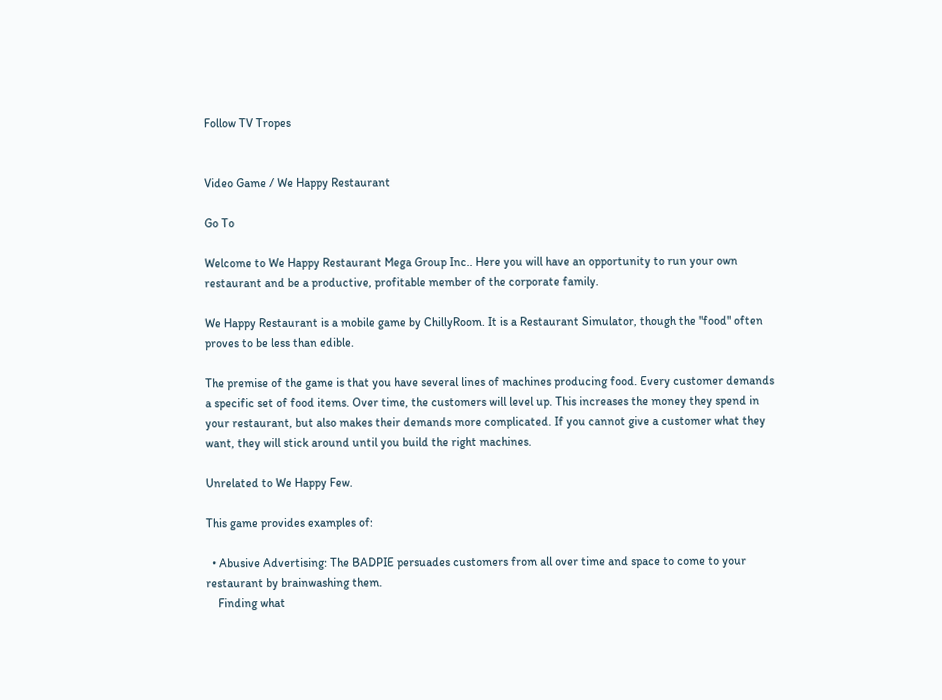Follow TV Tropes


Video Game / We Happy Restaurant

Go To

Welcome to We Happy Restaurant Mega Group Inc.. Here you will have an opportunity to run your own restaurant and be a productive, profitable member of the corporate family.

We Happy Restaurant is a mobile game by ChillyRoom. It is a Restaurant Simulator, though the "food" often proves to be less than edible.

The premise of the game is that you have several lines of machines producing food. Every customer demands a specific set of food items. Over time, the customers will level up. This increases the money they spend in your restaurant, but also makes their demands more complicated. If you cannot give a customer what they want, they will stick around until you build the right machines.

Unrelated to We Happy Few.

This game provides examples of:

  • Abusive Advertising: The BADPIE persuades customers from all over time and space to come to your restaurant by brainwashing them.
    Finding what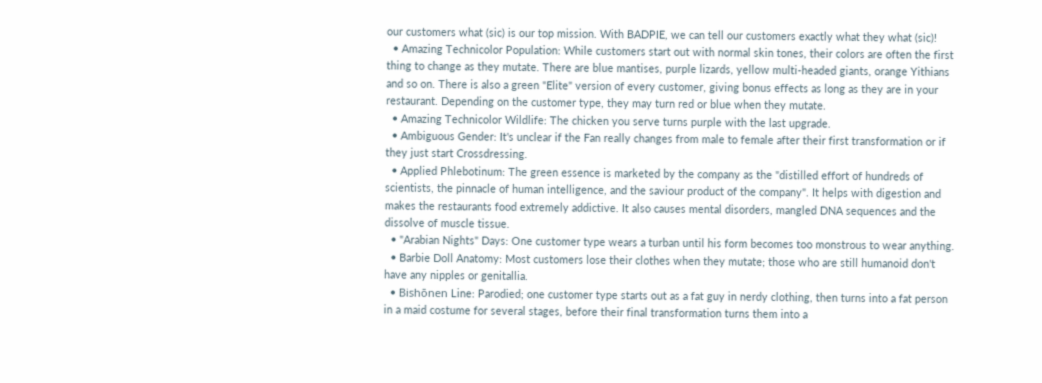our customers what (sic) is our top mission. With BADPIE, we can tell our customers exactly what they what (sic)!
  • Amazing Technicolor Population: While customers start out with normal skin tones, their colors are often the first thing to change as they mutate. There are blue mantises, purple lizards, yellow multi-headed giants, orange Yithians and so on. There is also a green "Elite" version of every customer, giving bonus effects as long as they are in your restaurant. Depending on the customer type, they may turn red or blue when they mutate.
  • Amazing Technicolor Wildlife: The chicken you serve turns purple with the last upgrade.
  • Ambiguous Gender: It's unclear if the Fan really changes from male to female after their first transformation or if they just start Crossdressing.
  • Applied Phlebotinum: The green essence is marketed by the company as the "distilled effort of hundreds of scientists, the pinnacle of human intelligence, and the saviour product of the company". It helps with digestion and makes the restaurants food extremely addictive. It also causes mental disorders, mangled DNA sequences and the dissolve of muscle tissue.
  • "Arabian Nights" Days: One customer type wears a turban until his form becomes too monstrous to wear anything.
  • Barbie Doll Anatomy: Most customers lose their clothes when they mutate; those who are still humanoid don't have any nipples or genitallia.
  • Bishōnen Line: Parodied; one customer type starts out as a fat guy in nerdy clothing, then turns into a fat person in a maid costume for several stages, before their final transformation turns them into a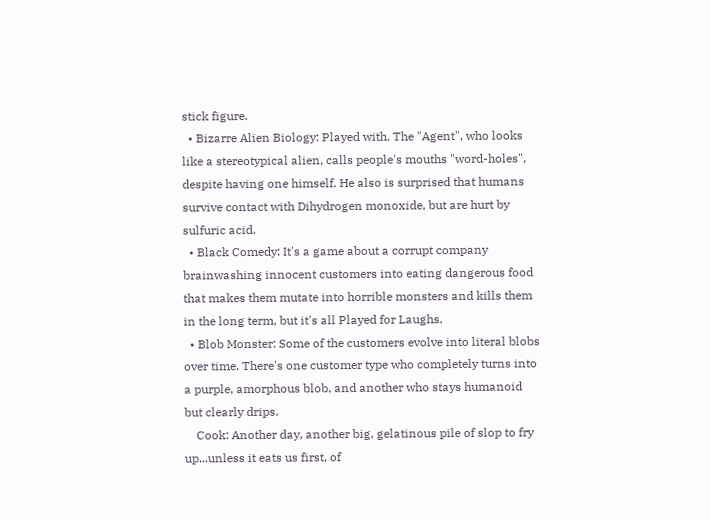stick figure.
  • Bizarre Alien Biology: Played with. The "Agent", who looks like a stereotypical alien, calls people's mouths "word-holes", despite having one himself. He also is surprised that humans survive contact with Dihydrogen monoxide, but are hurt by sulfuric acid.
  • Black Comedy: It's a game about a corrupt company brainwashing innocent customers into eating dangerous food that makes them mutate into horrible monsters and kills them in the long term, but it's all Played for Laughs.
  • Blob Monster: Some of the customers evolve into literal blobs over time. There's one customer type who completely turns into a purple, amorphous blob, and another who stays humanoid but clearly drips.
    Cook: Another day, another big, gelatinous pile of slop to fry up...unless it eats us first, of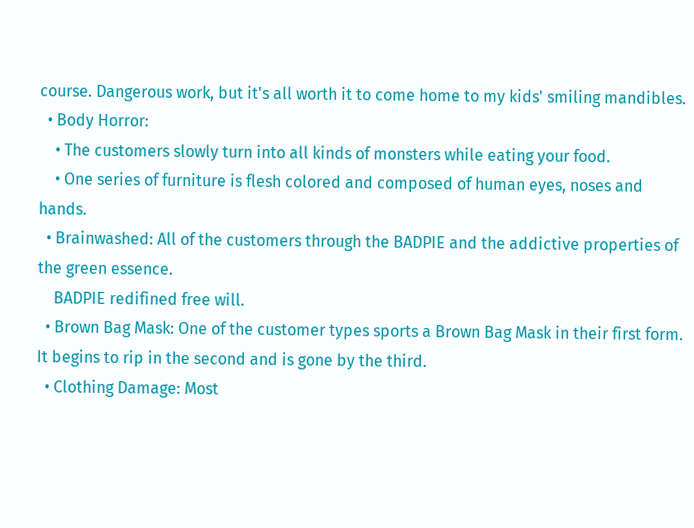course. Dangerous work, but it's all worth it to come home to my kids' smiling mandibles.
  • Body Horror:
    • The customers slowly turn into all kinds of monsters while eating your food.
    • One series of furniture is flesh colored and composed of human eyes, noses and hands.
  • Brainwashed: All of the customers through the BADPIE and the addictive properties of the green essence.
    BADPIE redifined free will.
  • Brown Bag Mask: One of the customer types sports a Brown Bag Mask in their first form. It begins to rip in the second and is gone by the third.
  • Clothing Damage: Most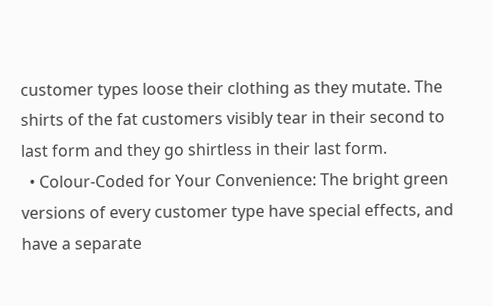customer types loose their clothing as they mutate. The shirts of the fat customers visibly tear in their second to last form and they go shirtless in their last form.
  • Colour-Coded for Your Convenience: The bright green versions of every customer type have special effects, and have a separate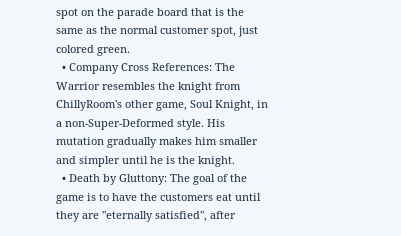spot on the parade board that is the same as the normal customer spot, just colored green.
  • Company Cross References: The Warrior resembles the knight from ChillyRoom's other game, Soul Knight, in a non-Super-Deformed style. His mutation gradually makes him smaller and simpler until he is the knight.
  • Death by Gluttony: The goal of the game is to have the customers eat until they are "eternally satisfied", after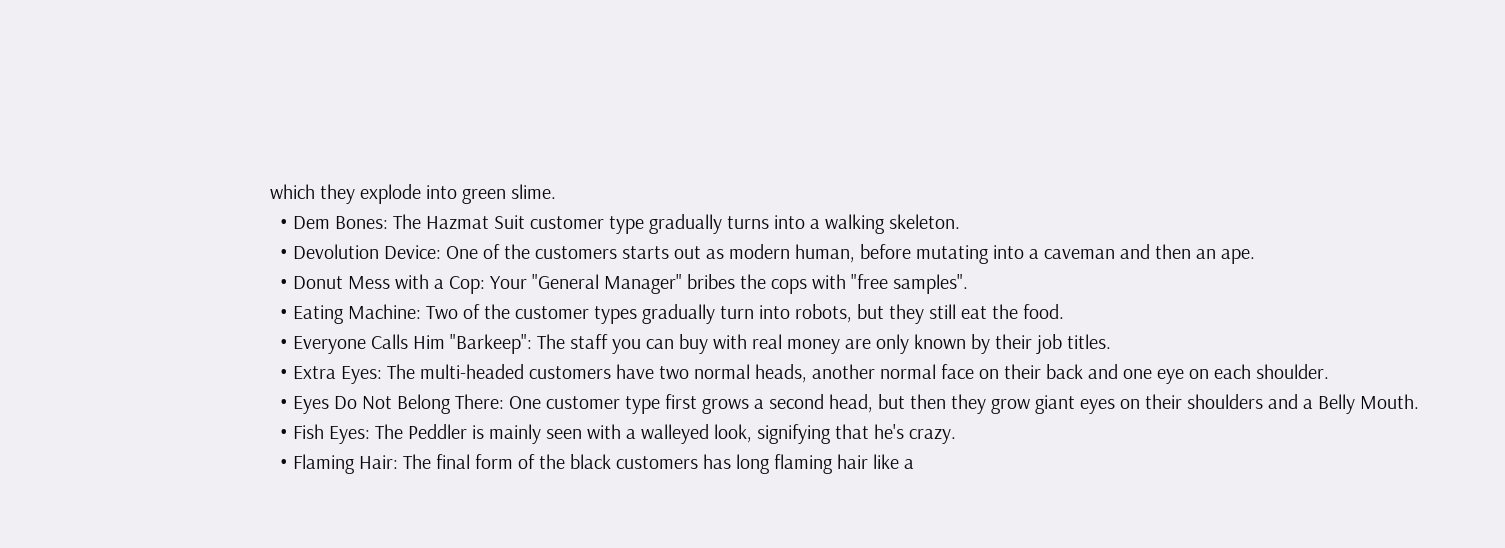which they explode into green slime.
  • Dem Bones: The Hazmat Suit customer type gradually turns into a walking skeleton.
  • Devolution Device: One of the customers starts out as modern human, before mutating into a caveman and then an ape.
  • Donut Mess with a Cop: Your "General Manager" bribes the cops with "free samples".
  • Eating Machine: Two of the customer types gradually turn into robots, but they still eat the food.
  • Everyone Calls Him "Barkeep": The staff you can buy with real money are only known by their job titles.
  • Extra Eyes: The multi-headed customers have two normal heads, another normal face on their back and one eye on each shoulder.
  • Eyes Do Not Belong There: One customer type first grows a second head, but then they grow giant eyes on their shoulders and a Belly Mouth.
  • Fish Eyes: The Peddler is mainly seen with a walleyed look, signifying that he's crazy.
  • Flaming Hair: The final form of the black customers has long flaming hair like a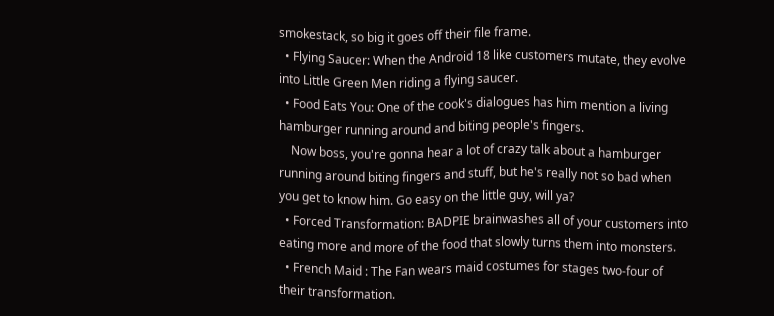smokestack, so big it goes off their file frame.
  • Flying Saucer: When the Android 18 like customers mutate, they evolve into Little Green Men riding a flying saucer.
  • Food Eats You: One of the cook's dialogues has him mention a living hamburger running around and biting people's fingers.
    Now boss, you're gonna hear a lot of crazy talk about a hamburger running around biting fingers and stuff, but he's really not so bad when you get to know him. Go easy on the little guy, will ya?
  • Forced Transformation: BADPIE brainwashes all of your customers into eating more and more of the food that slowly turns them into monsters.
  • French Maid : The Fan wears maid costumes for stages two-four of their transformation.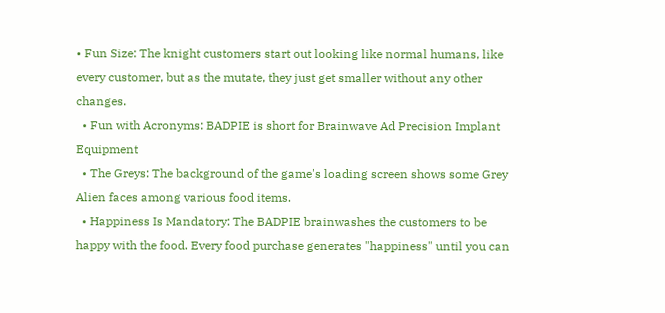• Fun Size: The knight customers start out looking like normal humans, like every customer, but as the mutate, they just get smaller without any other changes.
  • Fun with Acronyms: BADPIE is short for Brainwave Ad Precision Implant Equipment
  • The Greys: The background of the game's loading screen shows some Grey Alien faces among various food items.
  • Happiness Is Mandatory: The BADPIE brainwashes the customers to be happy with the food. Every food purchase generates "happiness" until you can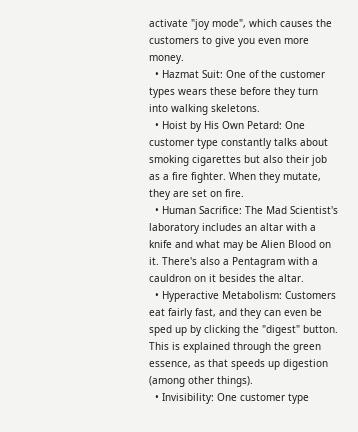activate "joy mode", which causes the customers to give you even more money.
  • Hazmat Suit: One of the customer types wears these before they turn into walking skeletons.
  • Hoist by His Own Petard: One customer type constantly talks about smoking cigarettes but also their job as a fire fighter. When they mutate, they are set on fire.
  • Human Sacrifice: The Mad Scientist's laboratory includes an altar with a knife and what may be Alien Blood on it. There's also a Pentagram with a cauldron on it besides the altar.
  • Hyperactive Metabolism: Customers eat fairly fast, and they can even be sped up by clicking the "digest" button. This is explained through the green essence, as that speeds up digestion (among other things).
  • Invisibility: One customer type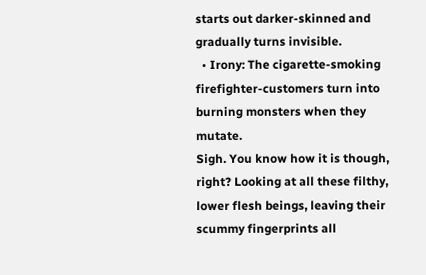starts out darker-skinned and gradually turns invisible.
  • Irony: The cigarette-smoking firefighter-customers turn into burning monsters when they mutate.
Sigh. You know how it is though, right? Looking at all these filthy, lower flesh beings, leaving their scummy fingerprints all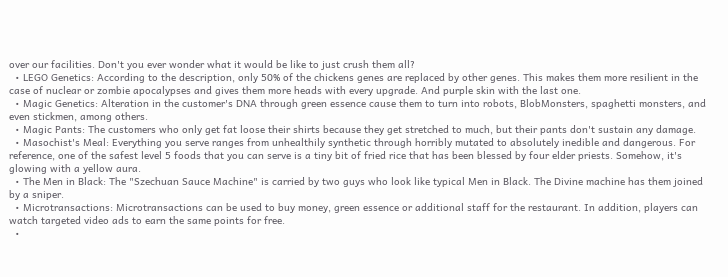over our facilities. Don't you ever wonder what it would be like to just crush them all?
  • LEGO Genetics: According to the description, only 50% of the chickens genes are replaced by other genes. This makes them more resilient in the case of nuclear or zombie apocalypses and gives them more heads with every upgrade. And purple skin with the last one.
  • Magic Genetics: Alteration in the customer's DNA through green essence cause them to turn into robots, BlobMonsters, spaghetti monsters, and even stickmen, among others.
  • Magic Pants: The customers who only get fat loose their shirts because they get stretched to much, but their pants don't sustain any damage.
  • Masochist's Meal: Everything you serve ranges from unhealthily synthetic through horribly mutated to absolutely inedible and dangerous. For reference, one of the safest level 5 foods that you can serve is a tiny bit of fried rice that has been blessed by four elder priests. Somehow, it's glowing with a yellow aura.
  • The Men in Black: The "Szechuan Sauce Machine" is carried by two guys who look like typical Men in Black. The Divine machine has them joined by a sniper.
  • Microtransactions: Microtransactions can be used to buy money, green essence or additional staff for the restaurant. In addition, players can watch targeted video ads to earn the same points for free.
  •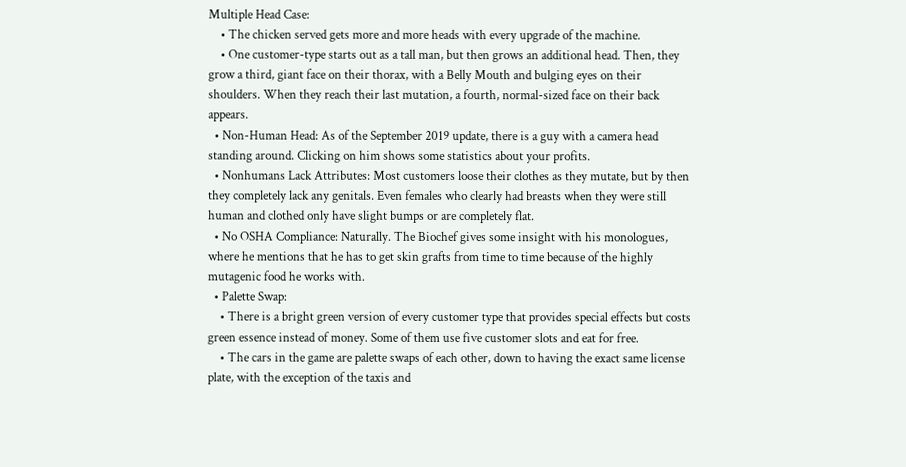Multiple Head Case:
    • The chicken served gets more and more heads with every upgrade of the machine.
    • One customer-type starts out as a tall man, but then grows an additional head. Then, they grow a third, giant face on their thorax, with a Belly Mouth and bulging eyes on their shoulders. When they reach their last mutation, a fourth, normal-sized face on their back appears.
  • Non-Human Head: As of the September 2019 update, there is a guy with a camera head standing around. Clicking on him shows some statistics about your profits.
  • Nonhumans Lack Attributes: Most customers loose their clothes as they mutate, but by then they completely lack any genitals. Even females who clearly had breasts when they were still human and clothed only have slight bumps or are completely flat.
  • No OSHA Compliance: Naturally. The Biochef gives some insight with his monologues, where he mentions that he has to get skin grafts from time to time because of the highly mutagenic food he works with.
  • Palette Swap:
    • There is a bright green version of every customer type that provides special effects but costs green essence instead of money. Some of them use five customer slots and eat for free.
    • The cars in the game are palette swaps of each other, down to having the exact same license plate, with the exception of the taxis and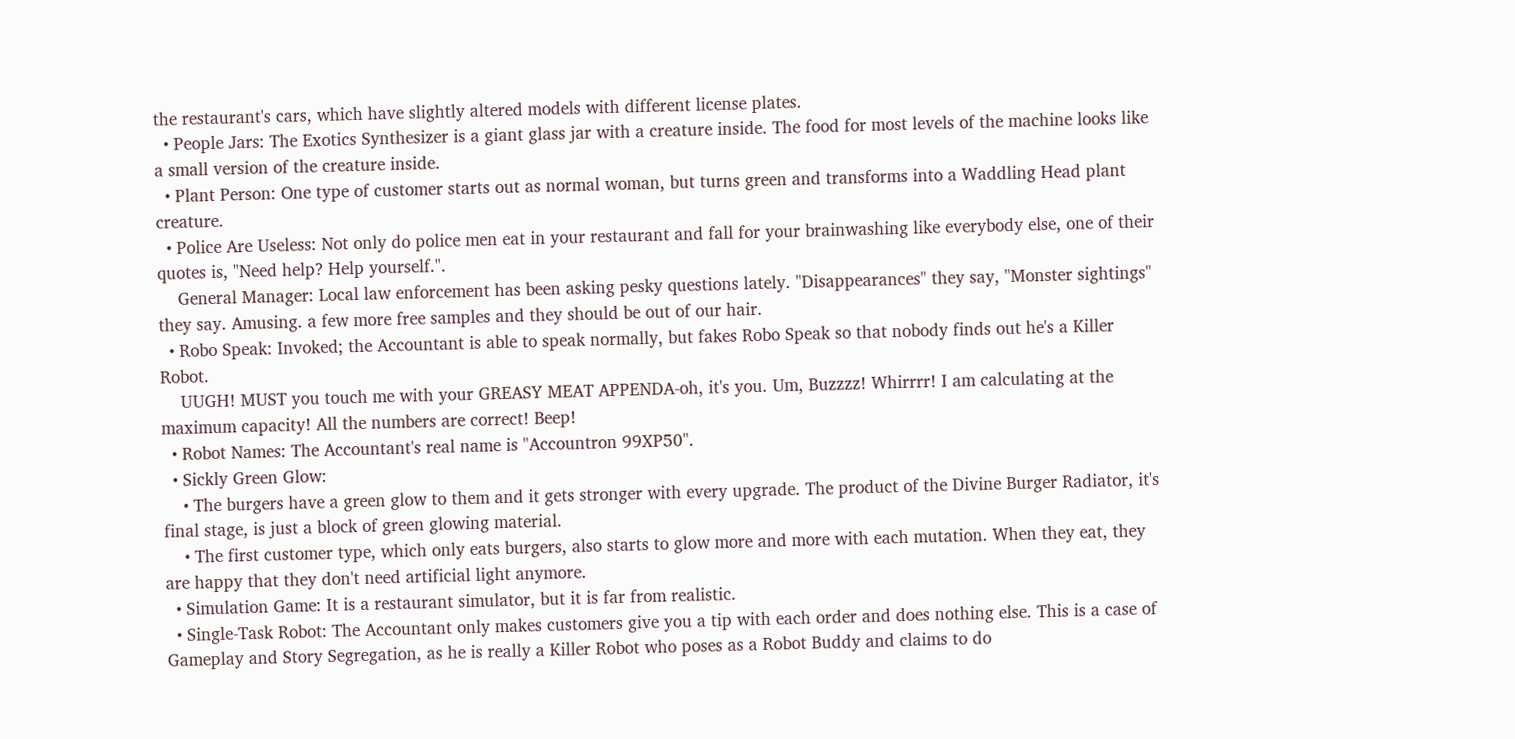the restaurant's cars, which have slightly altered models with different license plates.
  • People Jars: The Exotics Synthesizer is a giant glass jar with a creature inside. The food for most levels of the machine looks like a small version of the creature inside.
  • Plant Person: One type of customer starts out as normal woman, but turns green and transforms into a Waddling Head plant creature.
  • Police Are Useless: Not only do police men eat in your restaurant and fall for your brainwashing like everybody else, one of their quotes is, "Need help? Help yourself.".
    General Manager: Local law enforcement has been asking pesky questions lately. "Disappearances" they say, "Monster sightings" they say. Amusing. a few more free samples and they should be out of our hair.
  • Robo Speak: Invoked; the Accountant is able to speak normally, but fakes Robo Speak so that nobody finds out he's a Killer Robot.
    UUGH! MUST you touch me with your GREASY MEAT APPENDA-oh, it's you. Um, Buzzzz! Whirrrr! I am calculating at the maximum capacity! All the numbers are correct! Beep!
  • Robot Names: The Accountant's real name is "Accountron 99XP50".
  • Sickly Green Glow:
    • The burgers have a green glow to them and it gets stronger with every upgrade. The product of the Divine Burger Radiator, it's final stage, is just a block of green glowing material.
    • The first customer type, which only eats burgers, also starts to glow more and more with each mutation. When they eat, they are happy that they don't need artificial light anymore.
  • Simulation Game: It is a restaurant simulator, but it is far from realistic.
  • Single-Task Robot: The Accountant only makes customers give you a tip with each order and does nothing else. This is a case of Gameplay and Story Segregation, as he is really a Killer Robot who poses as a Robot Buddy and claims to do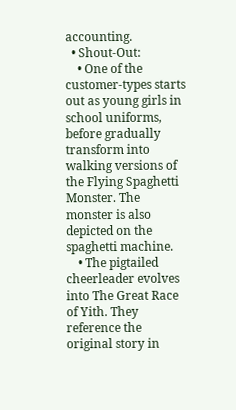accounting.
  • Shout-Out:
    • One of the customer-types starts out as young girls in school uniforms, before gradually transform into walking versions of the Flying Spaghetti Monster. The monster is also depicted on the spaghetti machine.
    • The pigtailed cheerleader evolves into The Great Race of Yith. They reference the original story in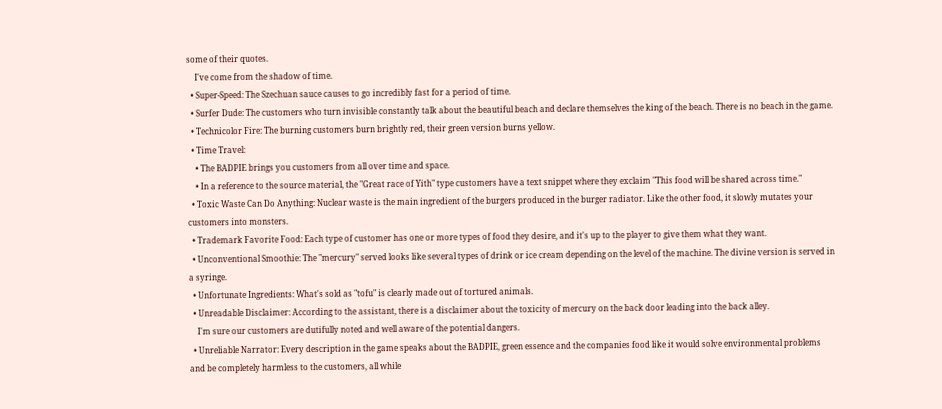some of their quotes.
    I've come from the shadow of time.
  • Super-Speed: The Szechuan sauce causes to go incredibly fast for a period of time.
  • Surfer Dude: The customers who turn invisible constantly talk about the beautiful beach and declare themselves the king of the beach. There is no beach in the game.
  • Technicolor Fire: The burning customers burn brightly red, their green version burns yellow.
  • Time Travel:
    • The BADPIE brings you customers from all over time and space.
    • In a reference to the source material, the "Great race of Yith" type customers have a text snippet where they exclaim "This food will be shared across time."
  • Toxic Waste Can Do Anything: Nuclear waste is the main ingredient of the burgers produced in the burger radiator. Like the other food, it slowly mutates your customers into monsters.
  • Trademark Favorite Food: Each type of customer has one or more types of food they desire, and it's up to the player to give them what they want.
  • Unconventional Smoothie: The "mercury" served looks like several types of drink or ice cream depending on the level of the machine. The divine version is served in a syringe.
  • Unfortunate Ingredients: What's sold as "tofu" is clearly made out of tortured animals.
  • Unreadable Disclaimer: According to the assistant, there is a disclaimer about the toxicity of mercury on the back door leading into the back alley.
    I'm sure our customers are dutifully noted and well aware of the potential dangers.
  • Unreliable Narrator: Every description in the game speaks about the BADPIE, green essence and the companies food like it would solve environmental problems and be completely harmless to the customers, all while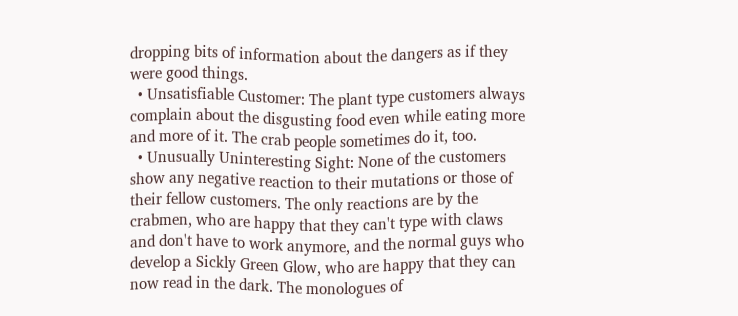dropping bits of information about the dangers as if they were good things.
  • Unsatisfiable Customer: The plant type customers always complain about the disgusting food even while eating more and more of it. The crab people sometimes do it, too.
  • Unusually Uninteresting Sight: None of the customers show any negative reaction to their mutations or those of their fellow customers. The only reactions are by the crabmen, who are happy that they can't type with claws and don't have to work anymore, and the normal guys who develop a Sickly Green Glow, who are happy that they can now read in the dark. The monologues of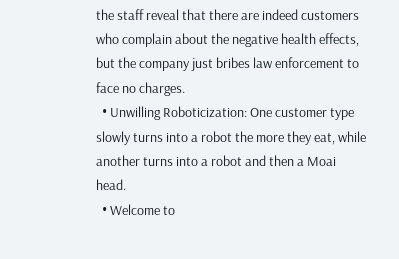the staff reveal that there are indeed customers who complain about the negative health effects, but the company just bribes law enforcement to face no charges.
  • Unwilling Roboticization: One customer type slowly turns into a robot the more they eat, while another turns into a robot and then a Moai head.
  • Welcome to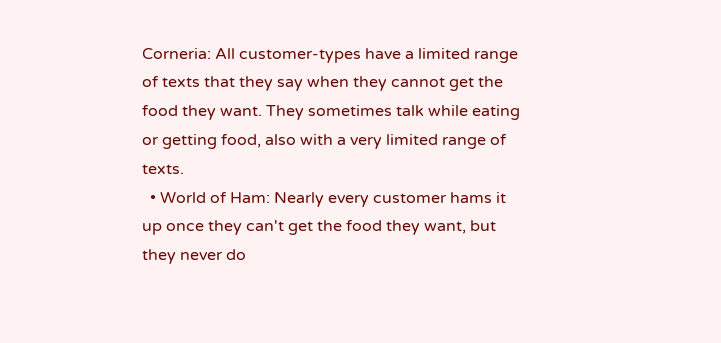Corneria: All customer-types have a limited range of texts that they say when they cannot get the food they want. They sometimes talk while eating or getting food, also with a very limited range of texts.
  • World of Ham: Nearly every customer hams it up once they can't get the food they want, but they never do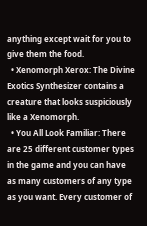anything except wait for you to give them the food.
  • Xenomorph Xerox: The Divine Exotics Synthesizer contains a creature that looks suspiciously like a Xenomorph.
  • You All Look Familiar: There are 25 different customer types in the game and you can have as many customers of any type as you want. Every customer of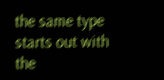the same type starts out with the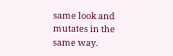same look and mutates in the same way.